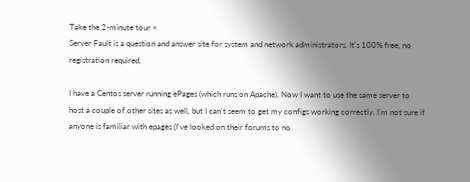Take the 2-minute tour ×
Server Fault is a question and answer site for system and network administrators. It's 100% free, no registration required.

I have a Centos server running ePages (which runs on Apache). Now I want to use the same server to host a couple of other sites as well, but I can't seem to get my configs working correctly. I'm not sure if anyone is familiar with epages (I've looked on their forums to no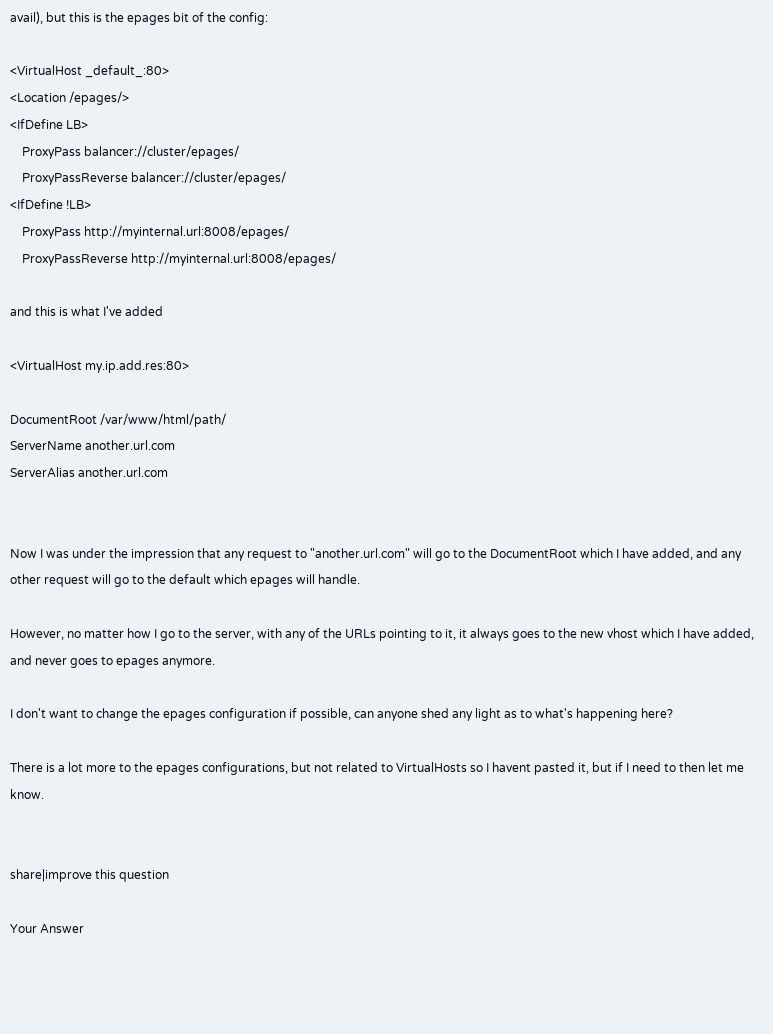avail), but this is the epages bit of the config:

<VirtualHost _default_:80>
<Location /epages/>
<IfDefine LB>
    ProxyPass balancer://cluster/epages/
    ProxyPassReverse balancer://cluster/epages/
<IfDefine !LB>
    ProxyPass http://myinternal.url:8008/epages/
    ProxyPassReverse http://myinternal.url:8008/epages/

and this is what I've added

<VirtualHost my.ip.add.res:80>

DocumentRoot /var/www/html/path/
ServerName another.url.com
ServerAlias another.url.com


Now I was under the impression that any request to "another.url.com" will go to the DocumentRoot which I have added, and any other request will go to the default which epages will handle.

However, no matter how I go to the server, with any of the URLs pointing to it, it always goes to the new vhost which I have added, and never goes to epages anymore.

I don't want to change the epages configuration if possible, can anyone shed any light as to what's happening here?

There is a lot more to the epages configurations, but not related to VirtualHosts so I havent pasted it, but if I need to then let me know.


share|improve this question

Your Answer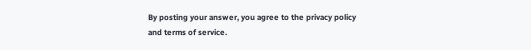By posting your answer, you agree to the privacy policy and terms of service.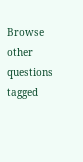Browse other questions tagged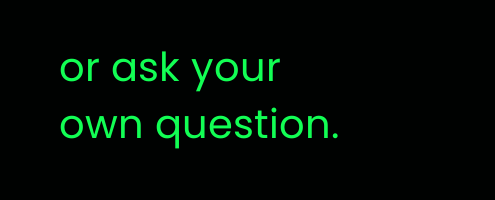or ask your own question.